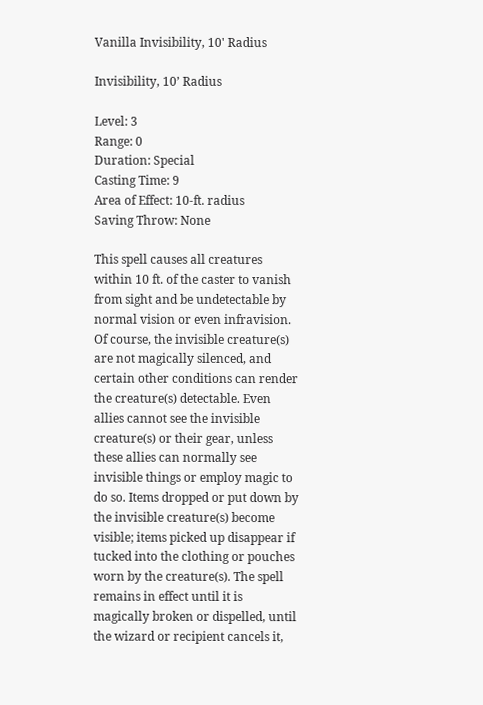Vanilla Invisibility, 10' Radius

Invisibility, 10’ Radius

Level: 3
Range: 0
Duration: Special
Casting Time: 9
Area of Effect: 10-ft. radius
Saving Throw: None

This spell causes all creatures within 10 ft. of the caster to vanish from sight and be undetectable by normal vision or even infravision. Of course, the invisible creature(s) are not magically silenced, and certain other conditions can render the creature(s) detectable. Even allies cannot see the invisible creature(s) or their gear, unless these allies can normally see invisible things or employ magic to do so. Items dropped or put down by the invisible creature(s) become visible; items picked up disappear if tucked into the clothing or pouches worn by the creature(s). The spell remains in effect until it is magically broken or dispelled, until the wizard or recipient cancels it,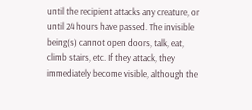until the recipient attacks any creature, or until 24 hours have passed. The invisible being(s) cannot open doors, talk, eat, climb stairs, etc. If they attack, they immediately become visible, although the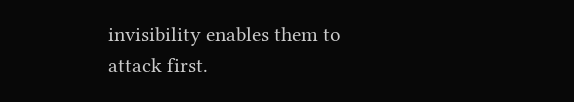invisibility enables them to attack first.